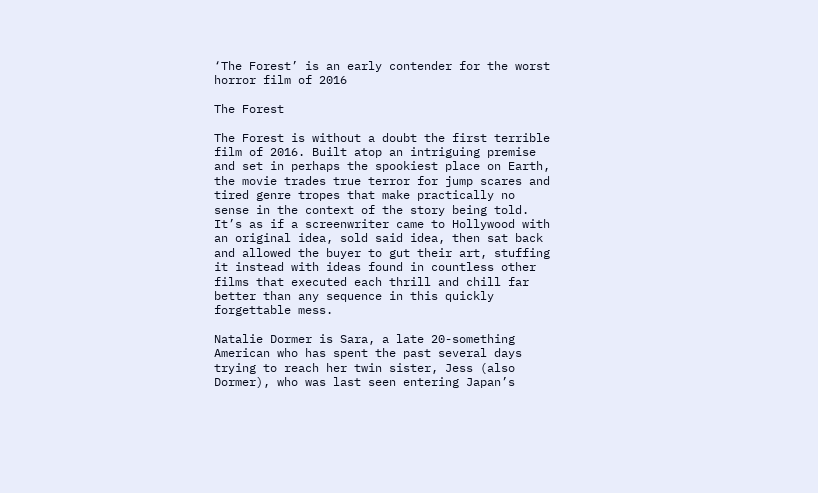‘The Forest’ is an early contender for the worst horror film of 2016

The Forest

The Forest is without a doubt the first terrible film of 2016. Built atop an intriguing premise and set in perhaps the spookiest place on Earth, the movie trades true terror for jump scares and tired genre tropes that make practically no sense in the context of the story being told. It’s as if a screenwriter came to Hollywood with an original idea, sold said idea, then sat back and allowed the buyer to gut their art, stuffing it instead with ideas found in countless other films that executed each thrill and chill far better than any sequence in this quickly forgettable mess.

Natalie Dormer is Sara, a late 20-something American who has spent the past several days trying to reach her twin sister, Jess (also Dormer), who was last seen entering Japan’s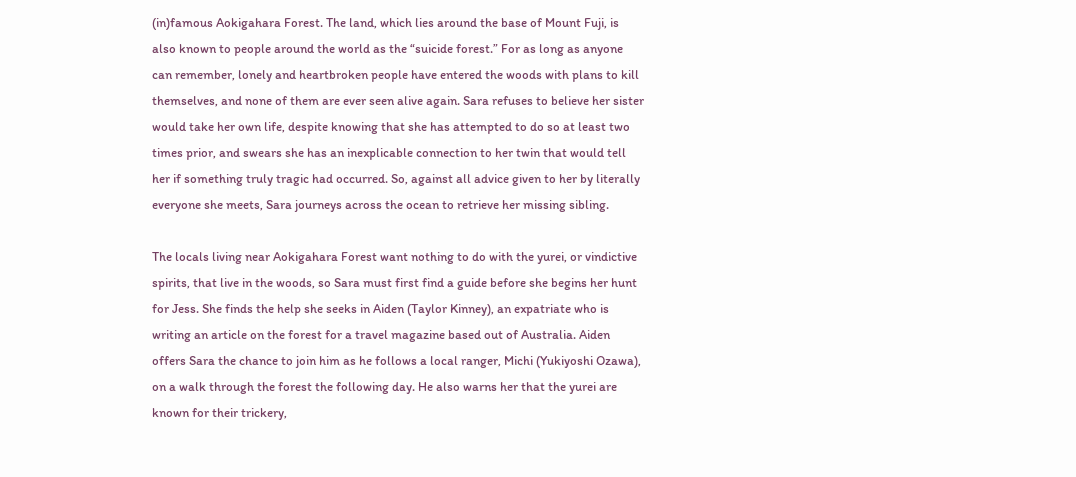(in)famous Aokigahara Forest. The land, which lies around the base of Mount Fuji, is also known to people around the world as the “suicide forest.” For as long as anyone can remember, lonely and heartbroken people have entered the woods with plans to kill themselves, and none of them are ever seen alive again. Sara refuses to believe her sister would take her own life, despite knowing that she has attempted to do so at least two times prior, and swears she has an inexplicable connection to her twin that would tell her if something truly tragic had occurred. So, against all advice given to her by literally everyone she meets, Sara journeys across the ocean to retrieve her missing sibling.

The locals living near Aokigahara Forest want nothing to do with the yurei, or vindictive spirits, that live in the woods, so Sara must first find a guide before she begins her hunt for Jess. She finds the help she seeks in Aiden (Taylor Kinney), an expatriate who is writing an article on the forest for a travel magazine based out of Australia. Aiden offers Sara the chance to join him as he follows a local ranger, Michi (Yukiyoshi Ozawa), on a walk through the forest the following day. He also warns her that the yurei are known for their trickery,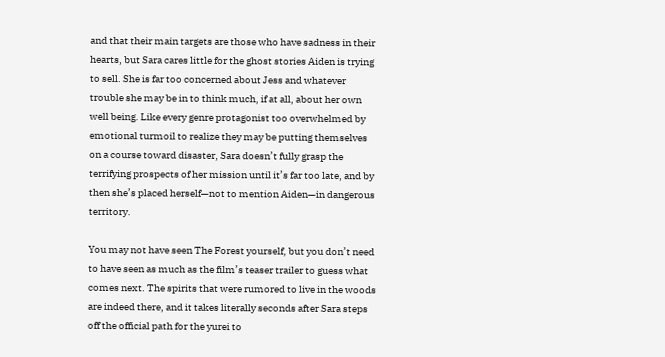and that their main targets are those who have sadness in their hearts, but Sara cares little for the ghost stories Aiden is trying to sell. She is far too concerned about Jess and whatever trouble she may be in to think much, if at all, about her own well being. Like every genre protagonist too overwhelmed by emotional turmoil to realize they may be putting themselves on a course toward disaster, Sara doesn’t fully grasp the terrifying prospects of her mission until it’s far too late, and by then she’s placed herself—not to mention Aiden—in dangerous territory.

You may not have seen The Forest yourself, but you don’t need to have seen as much as the film’s teaser trailer to guess what comes next. The spirits that were rumored to live in the woods are indeed there, and it takes literally seconds after Sara steps off the official path for the yurei to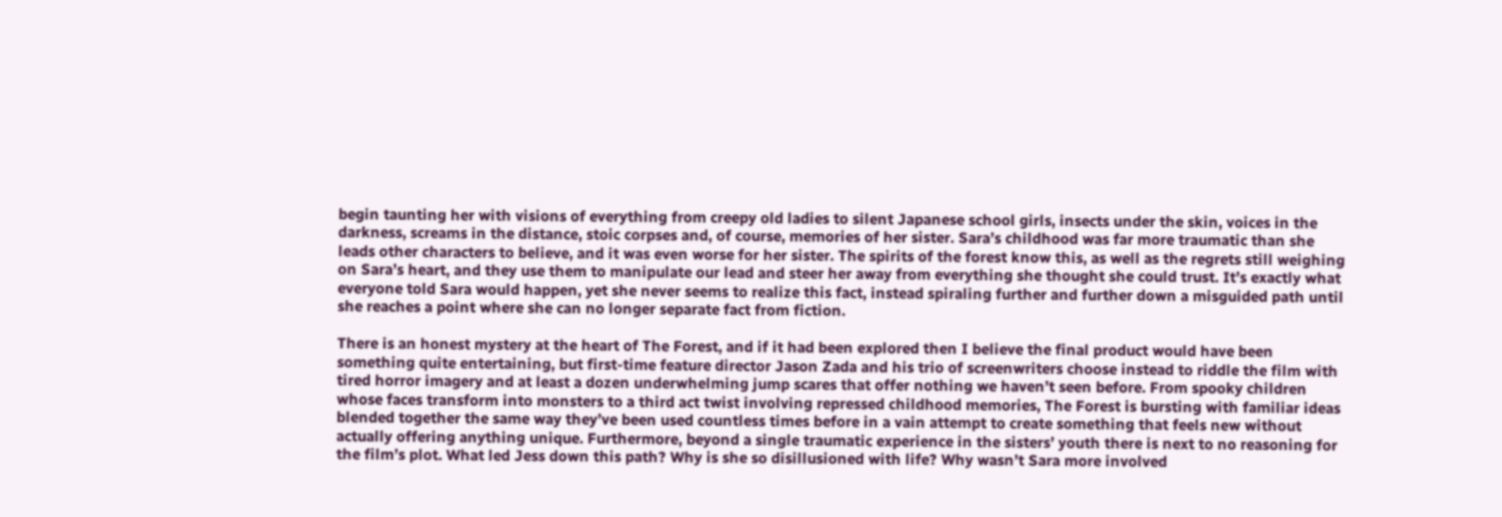begin taunting her with visions of everything from creepy old ladies to silent Japanese school girls, insects under the skin, voices in the darkness, screams in the distance, stoic corpses and, of course, memories of her sister. Sara’s childhood was far more traumatic than she leads other characters to believe, and it was even worse for her sister. The spirits of the forest know this, as well as the regrets still weighing on Sara’s heart, and they use them to manipulate our lead and steer her away from everything she thought she could trust. It’s exactly what everyone told Sara would happen, yet she never seems to realize this fact, instead spiraling further and further down a misguided path until she reaches a point where she can no longer separate fact from fiction.

There is an honest mystery at the heart of The Forest, and if it had been explored then I believe the final product would have been something quite entertaining, but first-time feature director Jason Zada and his trio of screenwriters choose instead to riddle the film with tired horror imagery and at least a dozen underwhelming jump scares that offer nothing we haven’t seen before. From spooky children whose faces transform into monsters to a third act twist involving repressed childhood memories, The Forest is bursting with familiar ideas blended together the same way they’ve been used countless times before in a vain attempt to create something that feels new without actually offering anything unique. Furthermore, beyond a single traumatic experience in the sisters’ youth there is next to no reasoning for the film’s plot. What led Jess down this path? Why is she so disillusioned with life? Why wasn’t Sara more involved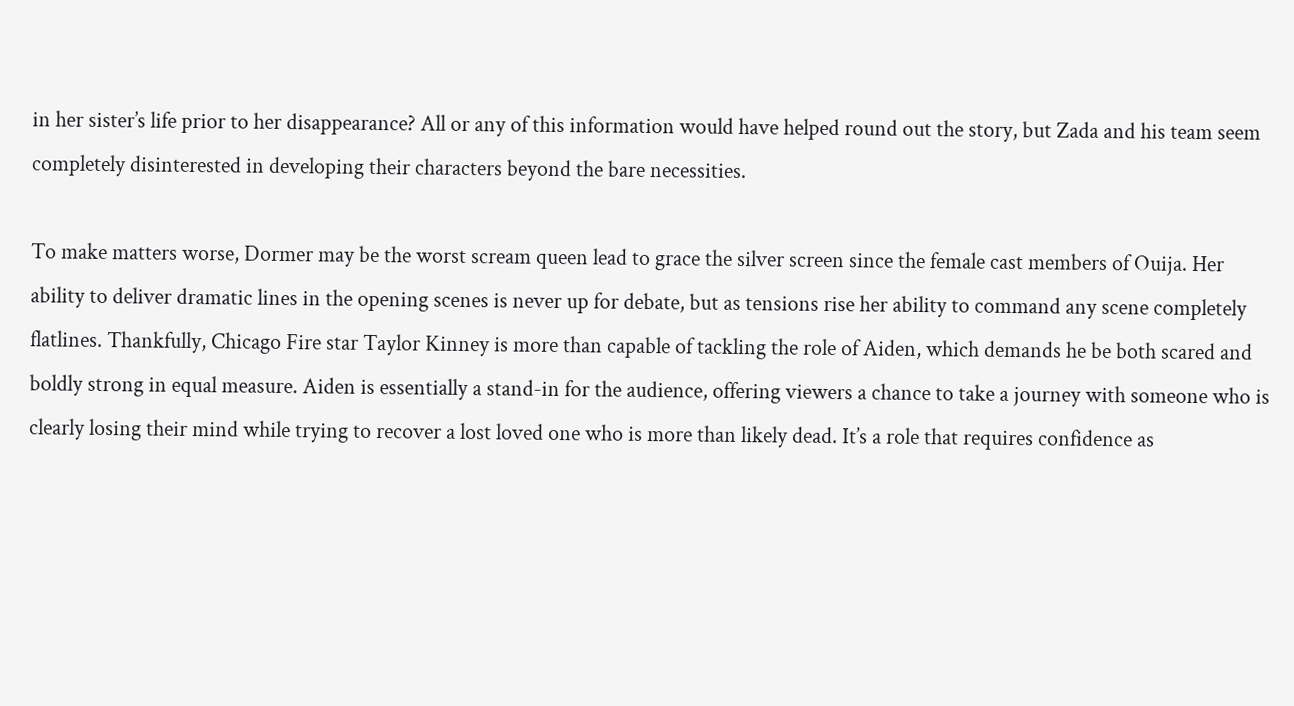in her sister’s life prior to her disappearance? All or any of this information would have helped round out the story, but Zada and his team seem completely disinterested in developing their characters beyond the bare necessities.

To make matters worse, Dormer may be the worst scream queen lead to grace the silver screen since the female cast members of Ouija. Her ability to deliver dramatic lines in the opening scenes is never up for debate, but as tensions rise her ability to command any scene completely flatlines. Thankfully, Chicago Fire star Taylor Kinney is more than capable of tackling the role of Aiden, which demands he be both scared and boldly strong in equal measure. Aiden is essentially a stand-in for the audience, offering viewers a chance to take a journey with someone who is clearly losing their mind while trying to recover a lost loved one who is more than likely dead. It’s a role that requires confidence as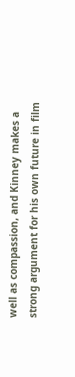well as compassion, and Kinney makes a strong argument for his own future in film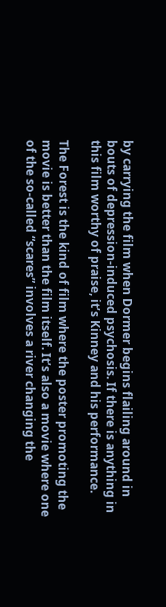by carrying the film when Dormer begins flailing around in bouts of depression-induced psychosis. If there is anything in this film worthy of praise, it’s Kinney and his performance.

The Forest is the kind of film where the poster promoting the movie is better than the film itself. It’s also a movie where one of the so-called “scares” involves a river changing the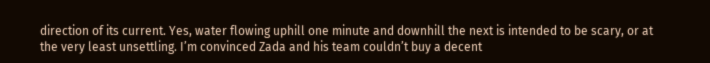direction of its current. Yes, water flowing uphill one minute and downhill the next is intended to be scary, or at the very least unsettling. I’m convinced Zada and his team couldn’t buy a decent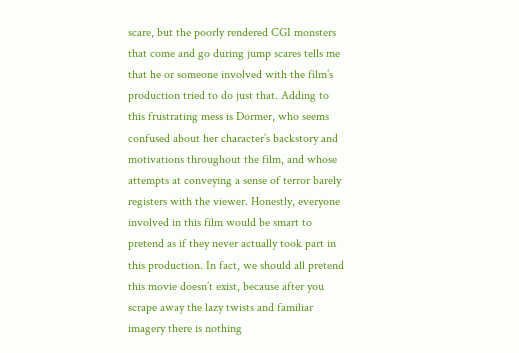scare, but the poorly rendered CGI monsters that come and go during jump scares tells me that he or someone involved with the film’s production tried to do just that. Adding to this frustrating mess is Dormer, who seems confused about her character’s backstory and motivations throughout the film, and whose attempts at conveying a sense of terror barely registers with the viewer. Honestly, everyone involved in this film would be smart to pretend as if they never actually took part in this production. In fact, we should all pretend this movie doesn’t exist, because after you scrape away the lazy twists and familiar imagery there is nothing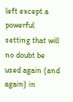left except a powerful setting that will no doubt be used again (and again) in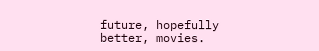future, hopefully better, movies.